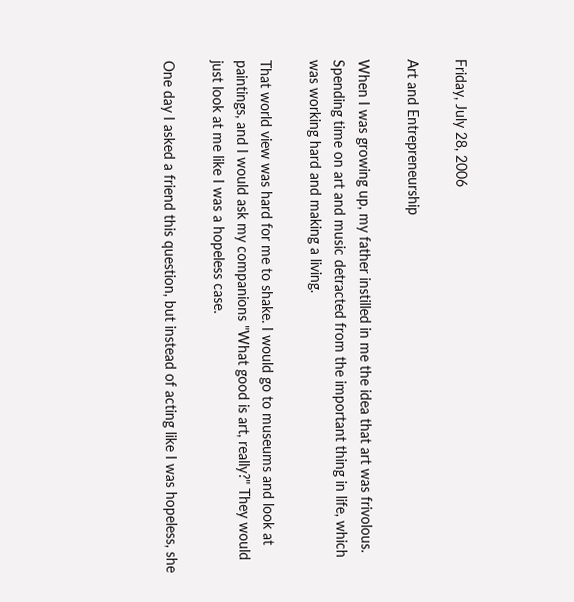Friday, July 28, 2006

Art and Entrepreneurship

When I was growing up, my father instilled in me the idea that art was frivolous. Spending time on art and music detracted from the important thing in life, which was working hard and making a living.

That world view was hard for me to shake. I would go to museums and look at paintings, and I would ask my companions "What good is art, really?" They would just look at me like I was a hopeless case.

One day I asked a friend this question, but instead of acting like I was hopeless, she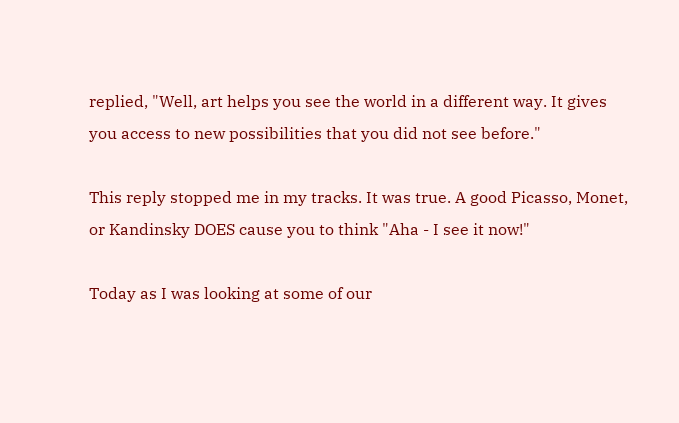replied, "Well, art helps you see the world in a different way. It gives you access to new possibilities that you did not see before."

This reply stopped me in my tracks. It was true. A good Picasso, Monet, or Kandinsky DOES cause you to think "Aha - I see it now!"

Today as I was looking at some of our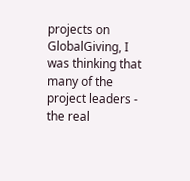projects on GlobalGiving, I was thinking that many of the project leaders - the real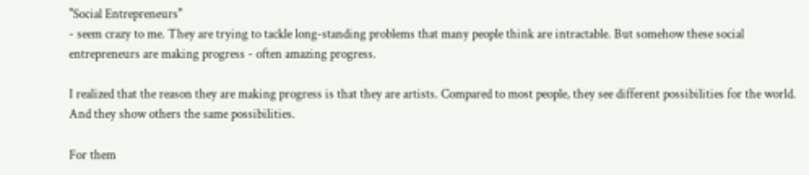"Social Entrepreneurs"
- seem crazy to me. They are trying to tackle long-standing problems that many people think are intractable. But somehow these social entrepreneurs are making progress - often amazing progress.

I realized that the reason they are making progress is that they are artists. Compared to most people, they see different possibilities for the world. And they show others the same possibilities.

For them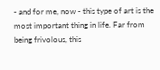- and for me, now - this type of art is the most important thing in life. Far from being frivolous, this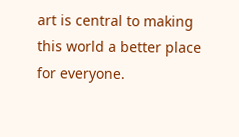art is central to making this world a better place for everyone.